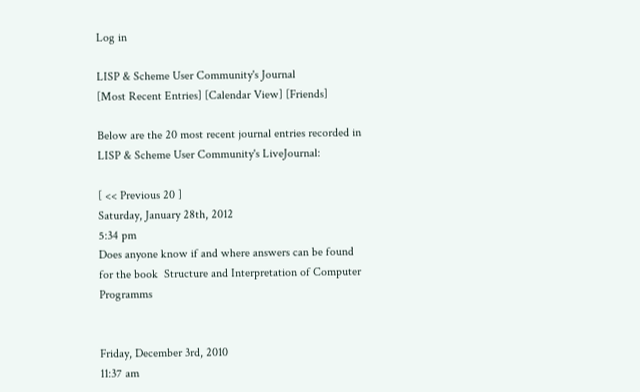Log in

LISP & Scheme User Community's Journal
[Most Recent Entries] [Calendar View] [Friends]

Below are the 20 most recent journal entries recorded in LISP & Scheme User Community's LiveJournal:

[ << Previous 20 ]
Saturday, January 28th, 2012
5:34 pm
Does anyone know if and where answers can be found for the book  Structure and Interpretation of Computer Programms


Friday, December 3rd, 2010
11:37 am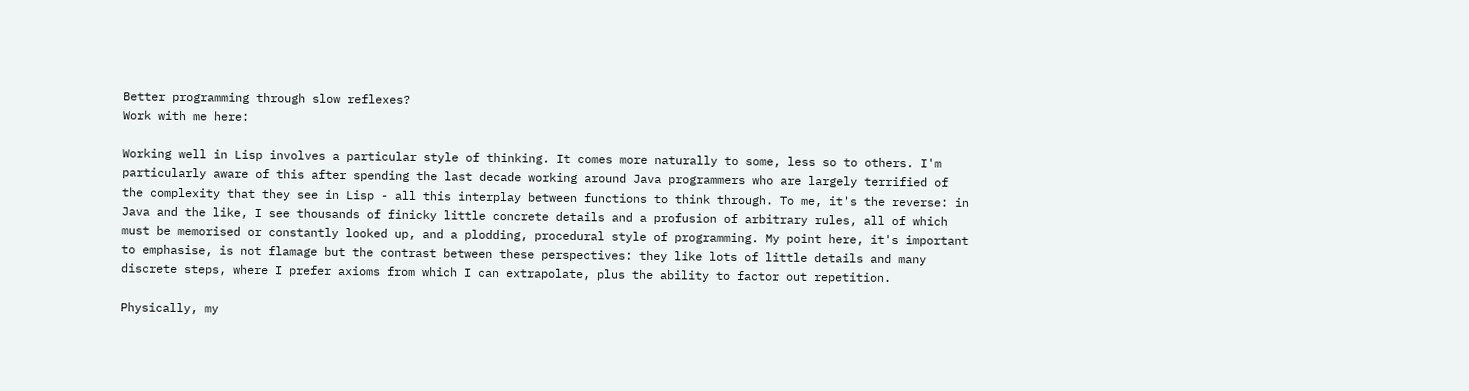Better programming through slow reflexes?
Work with me here:

Working well in Lisp involves a particular style of thinking. It comes more naturally to some, less so to others. I'm particularly aware of this after spending the last decade working around Java programmers who are largely terrified of the complexity that they see in Lisp - all this interplay between functions to think through. To me, it's the reverse: in Java and the like, I see thousands of finicky little concrete details and a profusion of arbitrary rules, all of which must be memorised or constantly looked up, and a plodding, procedural style of programming. My point here, it's important to emphasise, is not flamage but the contrast between these perspectives: they like lots of little details and many discrete steps, where I prefer axioms from which I can extrapolate, plus the ability to factor out repetition.

Physically, my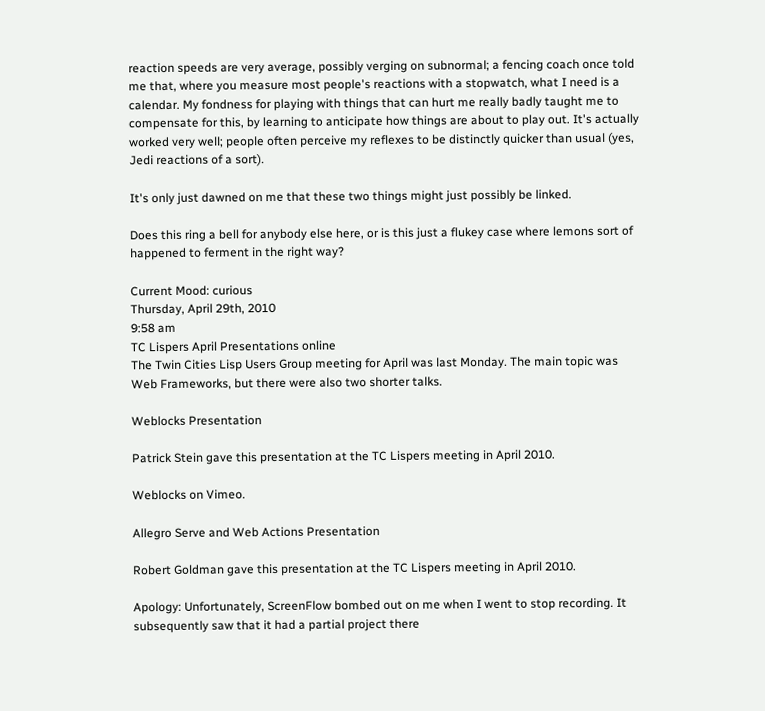reaction speeds are very average, possibly verging on subnormal; a fencing coach once told me that, where you measure most people's reactions with a stopwatch, what I need is a calendar. My fondness for playing with things that can hurt me really badly taught me to compensate for this, by learning to anticipate how things are about to play out. It's actually worked very well; people often perceive my reflexes to be distinctly quicker than usual (yes, Jedi reactions of a sort).

It's only just dawned on me that these two things might just possibly be linked.

Does this ring a bell for anybody else here, or is this just a flukey case where lemons sort of happened to ferment in the right way?

Current Mood: curious
Thursday, April 29th, 2010
9:58 am
TC Lispers April Presentations online
The Twin Cities Lisp Users Group meeting for April was last Monday. The main topic was Web Frameworks, but there were also two shorter talks.

Weblocks Presentation

Patrick Stein gave this presentation at the TC Lispers meeting in April 2010.

Weblocks on Vimeo.

Allegro Serve and Web Actions Presentation

Robert Goldman gave this presentation at the TC Lispers meeting in April 2010.

Apology: Unfortunately, ScreenFlow bombed out on me when I went to stop recording. It subsequently saw that it had a partial project there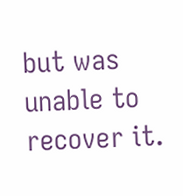but was unable to recover it.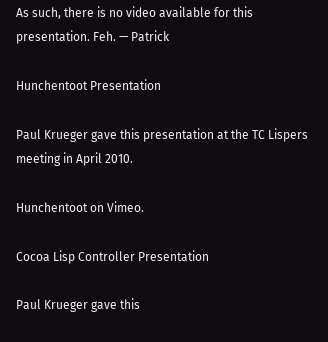As such, there is no video available for this presentation. Feh. — Patrick

Hunchentoot Presentation

Paul Krueger gave this presentation at the TC Lispers meeting in April 2010.

Hunchentoot on Vimeo.

Cocoa Lisp Controller Presentation

Paul Krueger gave this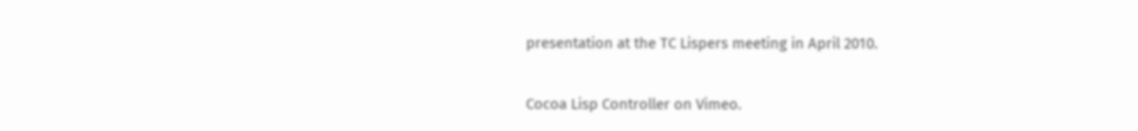presentation at the TC Lispers meeting in April 2010.

Cocoa Lisp Controller on Vimeo.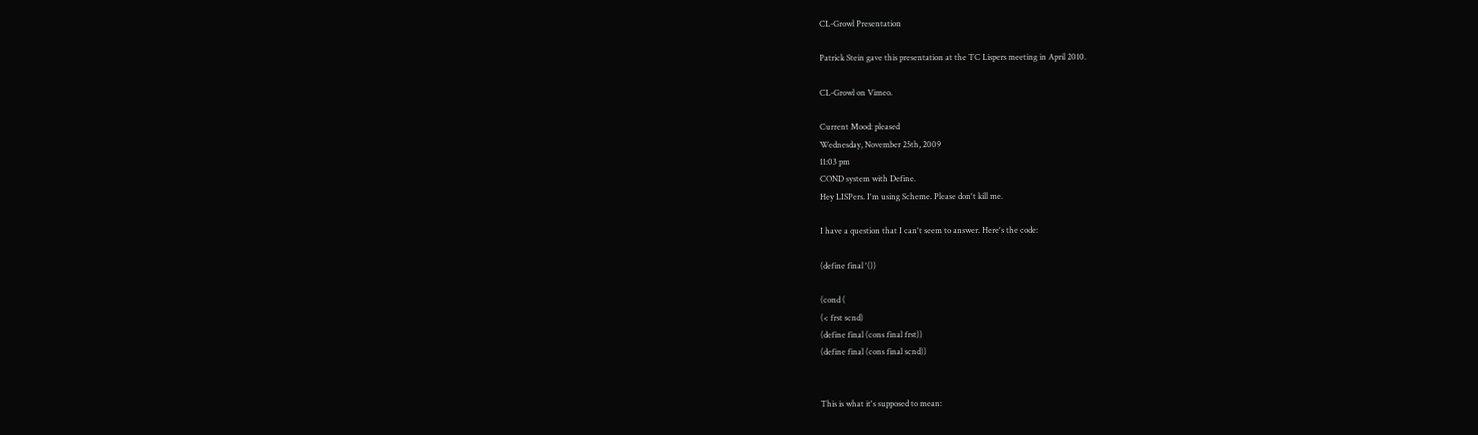CL-Growl Presentation

Patrick Stein gave this presentation at the TC Lispers meeting in April 2010.

CL-Growl on Vimeo.

Current Mood: pleased
Wednesday, November 25th, 2009
11:03 pm
COND system with Define.
Hey LISPers. I'm using Scheme. Please don't kill me.

I have a question that I can't seem to answer. Here's the code:

(define final '())

(cond (
(< frst scnd)
(define final (cons final frst))
(define final (cons final scnd))


This is what it's supposed to mean: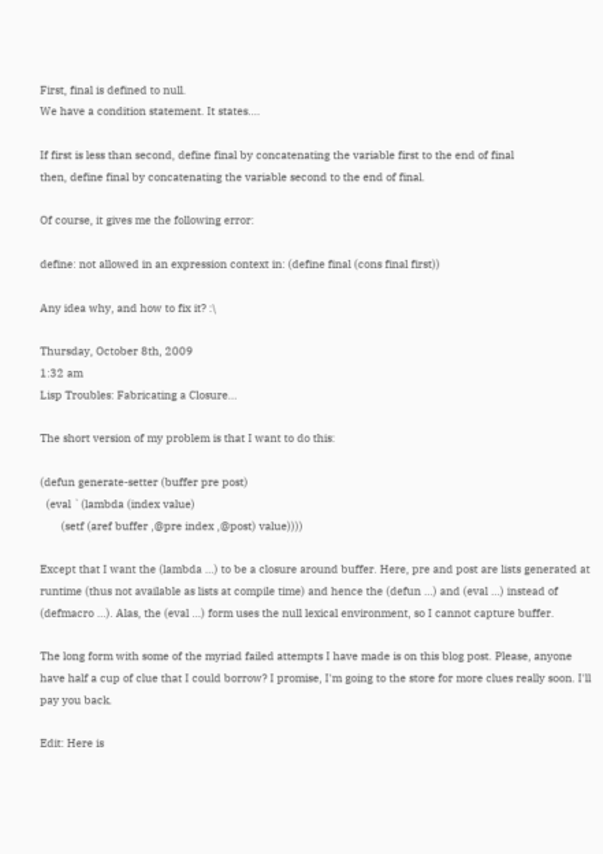First, final is defined to null.
We have a condition statement. It states....

If first is less than second, define final by concatenating the variable first to the end of final
then, define final by concatenating the variable second to the end of final.

Of course, it gives me the following error:

define: not allowed in an expression context in: (define final (cons final first))

Any idea why, and how to fix it? :\

Thursday, October 8th, 2009
1:32 am
Lisp Troubles: Fabricating a Closure...

The short version of my problem is that I want to do this:

(defun generate-setter (buffer pre post)
  (eval `(lambda (index value)
       (setf (aref buffer ,@pre index ,@post) value))))

Except that I want the (lambda ...) to be a closure around buffer. Here, pre and post are lists generated at runtime (thus not available as lists at compile time) and hence the (defun ...) and (eval ...) instead of (defmacro ...). Alas, the (eval ...) form uses the null lexical environment, so I cannot capture buffer.

The long form with some of the myriad failed attempts I have made is on this blog post. Please, anyone have half a cup of clue that I could borrow? I promise, I'm going to the store for more clues really soon. I'll pay you back.

Edit: Here is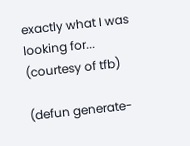exactly what I was looking for... (courtesy of tfb)

(defun generate-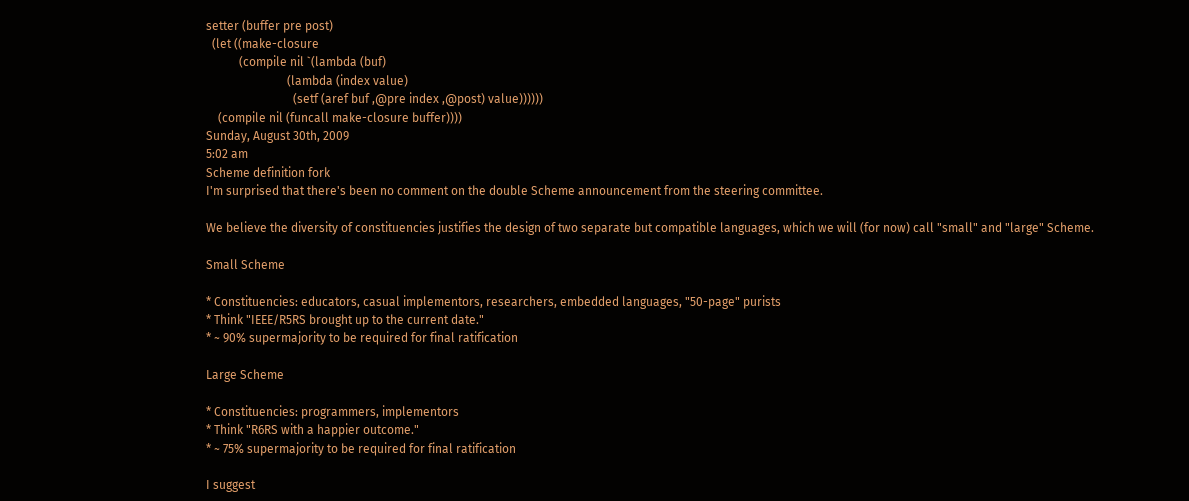setter (buffer pre post)
  (let ((make-closure
           (compile nil `(lambda (buf)
                           (lambda (index value)
                             (setf (aref buf ,@pre index ,@post) value))))))
    (compile nil (funcall make-closure buffer))))
Sunday, August 30th, 2009
5:02 am
Scheme definition fork
I'm surprised that there's been no comment on the double Scheme announcement from the steering committee.

We believe the diversity of constituencies justifies the design of two separate but compatible languages, which we will (for now) call "small" and "large" Scheme.

Small Scheme

* Constituencies: educators, casual implementors, researchers, embedded languages, "50-page" purists
* Think "IEEE/R5RS brought up to the current date."
* ~ 90% supermajority to be required for final ratification

Large Scheme

* Constituencies: programmers, implementors
* Think "R6RS with a happier outcome."
* ~ 75% supermajority to be required for final ratification

I suggest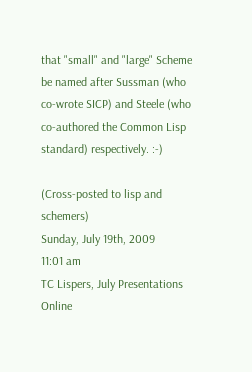that "small" and "large" Scheme be named after Sussman (who co-wrote SICP) and Steele (who co-authored the Common Lisp standard) respectively. :-)

(Cross-posted to lisp and schemers)
Sunday, July 19th, 2009
11:01 am
TC Lispers, July Presentations Online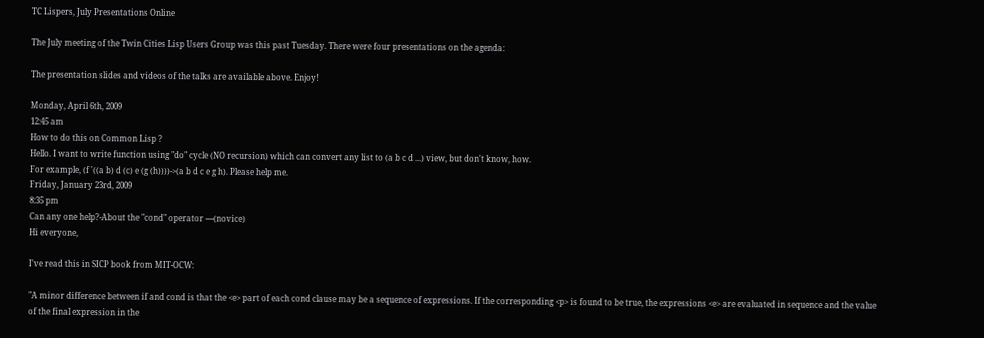TC Lispers, July Presentations Online

The July meeting of the Twin Cities Lisp Users Group was this past Tuesday. There were four presentations on the agenda:

The presentation slides and videos of the talks are available above. Enjoy!

Monday, April 6th, 2009
12:45 am
How to do this on Common Lisp ?
Hello. I want to write function using "do" cycle (NO recursion) which can convert any list to (a b c d ...) view, but don't know, how.
For example, (f '((a b) d (c) e (g (h))))->(a b d c e g h). Please help me.
Friday, January 23rd, 2009
8:35 pm
Can any one help?-About the "cond" operator ----(novice)
Hi everyone,

I've read this in SICP book from MIT-OCW:

"A minor difference between if and cond is that the <e> part of each cond clause may be a sequence of expressions. If the corresponding <p> is found to be true, the expressions <e> are evaluated in sequence and the value of the final expression in the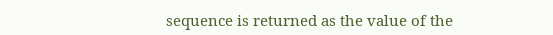sequence is returned as the value of the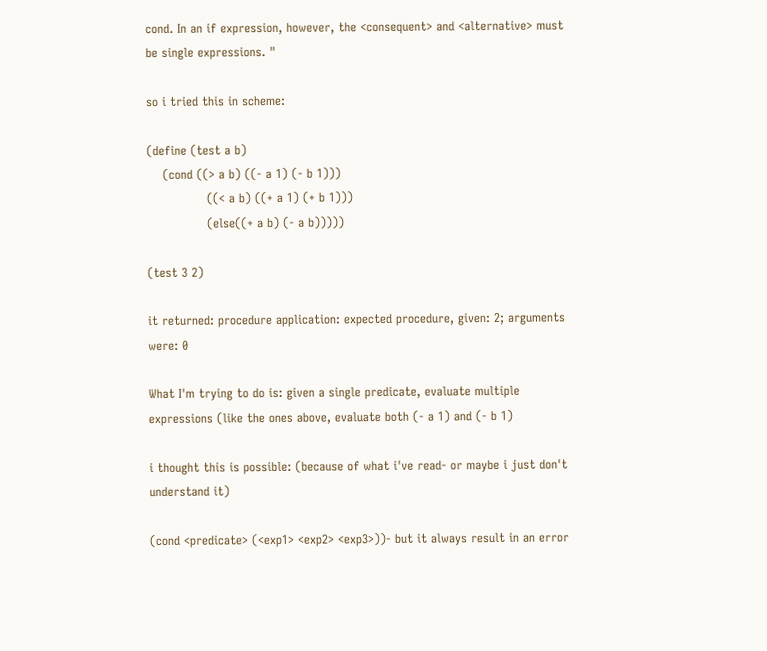cond. In an if expression, however, the <consequent> and <alternative> must be single expressions. "

so i tried this in scheme:

(define (test a b)
    (cond ((> a b) ((- a 1) (- b 1)))
               ((< a b) ((+ a 1) (+ b 1)))
               (else((+ a b) (- a b)))))

(test 3 2)

it returned: procedure application: expected procedure, given: 2; arguments were: 0

What I'm trying to do is: given a single predicate, evaluate multiple expressions (like the ones above, evaluate both (- a 1) and (- b 1)

i thought this is possible: (because of what i've read- or maybe i just don't understand it)

(cond <predicate> (<exp1> <exp2> <exp3>))- but it always result in an error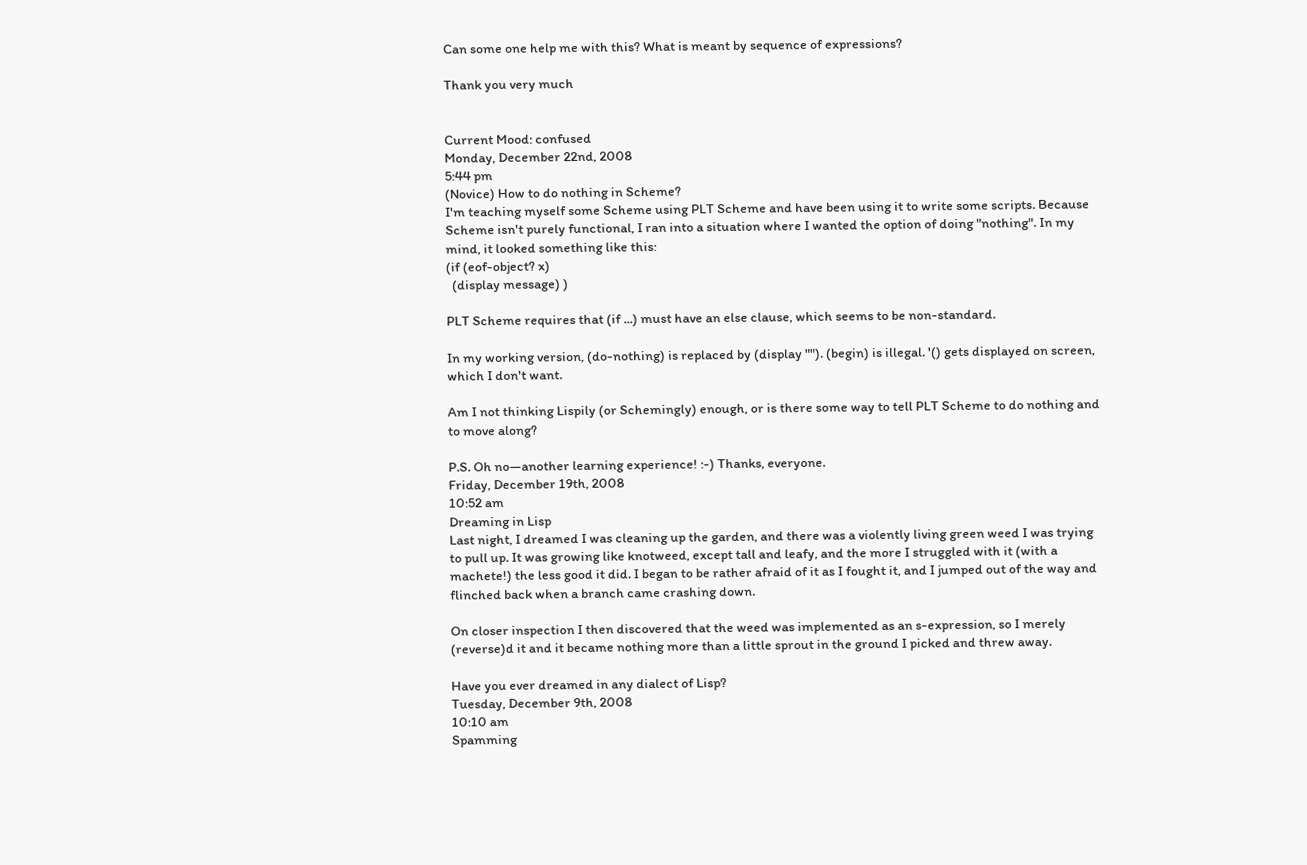Can some one help me with this? What is meant by sequence of expressions?

Thank you very much


Current Mood: confused
Monday, December 22nd, 2008
5:44 pm
(Novice) How to do nothing in Scheme?
I'm teaching myself some Scheme using PLT Scheme and have been using it to write some scripts. Because Scheme isn't purely functional, I ran into a situation where I wanted the option of doing "nothing". In my mind, it looked something like this:
(if (eof-object? x)
  (display message) )

PLT Scheme requires that (if ...) must have an else clause, which seems to be non-standard.

In my working version, (do-nothing) is replaced by (display ""). (begin) is illegal. '() gets displayed on screen, which I don't want.

Am I not thinking Lispily (or Schemingly) enough, or is there some way to tell PLT Scheme to do nothing and to move along?

P.S. Oh no—another learning experience! :-) Thanks, everyone.
Friday, December 19th, 2008
10:52 am
Dreaming in Lisp
Last night, I dreamed I was cleaning up the garden, and there was a violently living green weed I was trying to pull up. It was growing like knotweed, except tall and leafy, and the more I struggled with it (with a machete!) the less good it did. I began to be rather afraid of it as I fought it, and I jumped out of the way and flinched back when a branch came crashing down.

On closer inspection I then discovered that the weed was implemented as an s-expression, so I merely (reverse)d it and it became nothing more than a little sprout in the ground I picked and threw away.

Have you ever dreamed in any dialect of Lisp?
Tuesday, December 9th, 2008
10:10 am
Spamming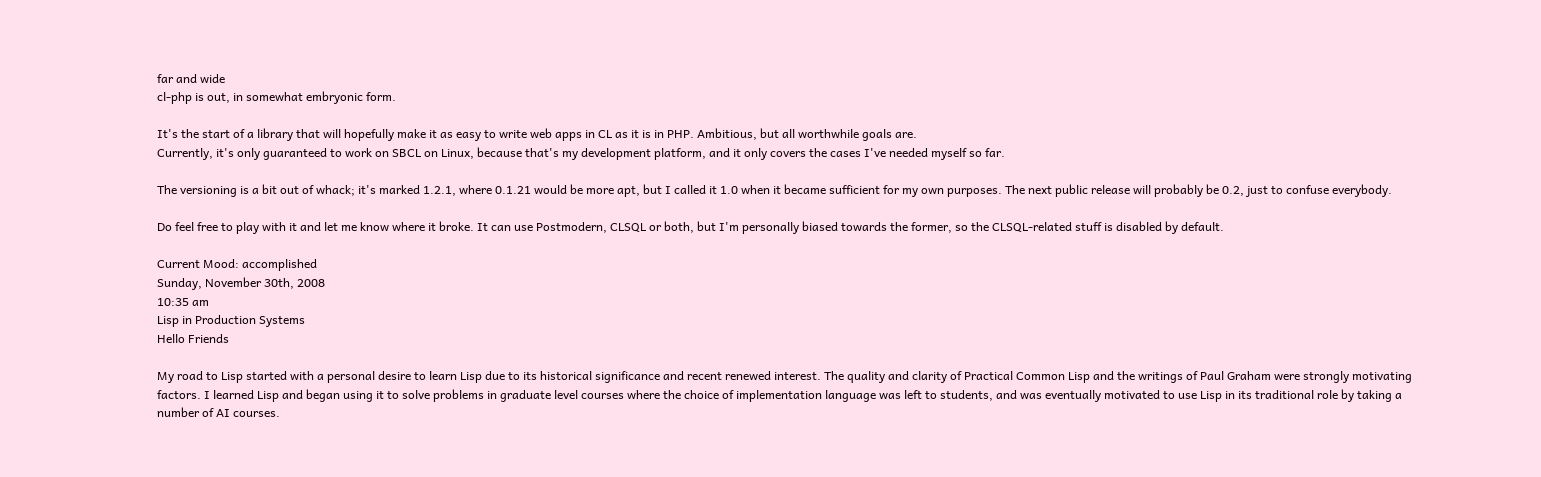far and wide
cl-php is out, in somewhat embryonic form.

It's the start of a library that will hopefully make it as easy to write web apps in CL as it is in PHP. Ambitious, but all worthwhile goals are.
Currently, it's only guaranteed to work on SBCL on Linux, because that's my development platform, and it only covers the cases I've needed myself so far.

The versioning is a bit out of whack; it's marked 1.2.1, where 0.1.21 would be more apt, but I called it 1.0 when it became sufficient for my own purposes. The next public release will probably be 0.2, just to confuse everybody.

Do feel free to play with it and let me know where it broke. It can use Postmodern, CLSQL or both, but I'm personally biased towards the former, so the CLSQL-related stuff is disabled by default.

Current Mood: accomplished
Sunday, November 30th, 2008
10:35 am
Lisp in Production Systems
Hello Friends

My road to Lisp started with a personal desire to learn Lisp due to its historical significance and recent renewed interest. The quality and clarity of Practical Common Lisp and the writings of Paul Graham were strongly motivating factors. I learned Lisp and began using it to solve problems in graduate level courses where the choice of implementation language was left to students, and was eventually motivated to use Lisp in its traditional role by taking a number of AI courses.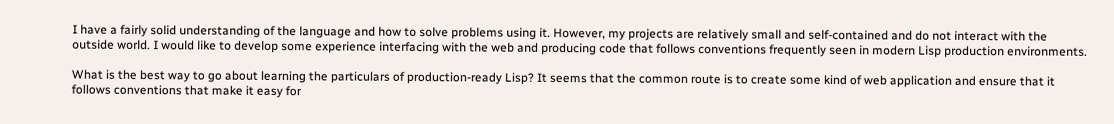I have a fairly solid understanding of the language and how to solve problems using it. However, my projects are relatively small and self-contained and do not interact with the outside world. I would like to develop some experience interfacing with the web and producing code that follows conventions frequently seen in modern Lisp production environments.

What is the best way to go about learning the particulars of production-ready Lisp? It seems that the common route is to create some kind of web application and ensure that it follows conventions that make it easy for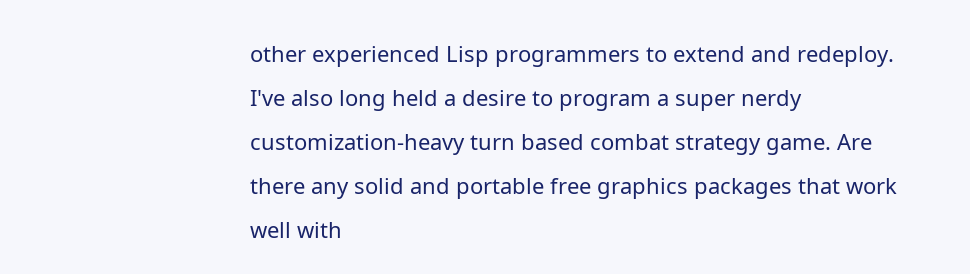other experienced Lisp programmers to extend and redeploy. I've also long held a desire to program a super nerdy customization-heavy turn based combat strategy game. Are there any solid and portable free graphics packages that work well with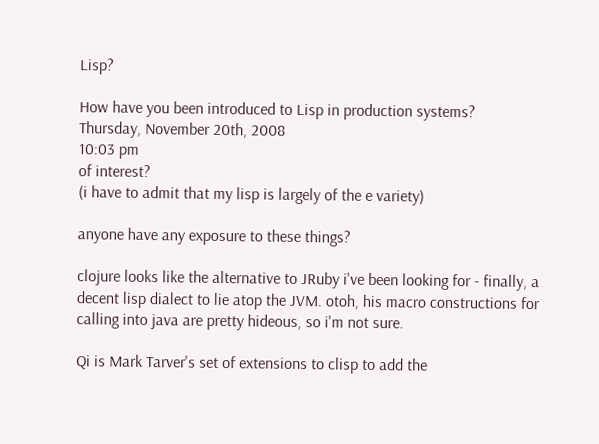Lisp?

How have you been introduced to Lisp in production systems?
Thursday, November 20th, 2008
10:03 pm
of interest?
(i have to admit that my lisp is largely of the e variety)

anyone have any exposure to these things?

clojure looks like the alternative to JRuby i've been looking for - finally, a decent lisp dialect to lie atop the JVM. otoh, his macro constructions for calling into java are pretty hideous, so i'm not sure.

Qi is Mark Tarver's set of extensions to clisp to add the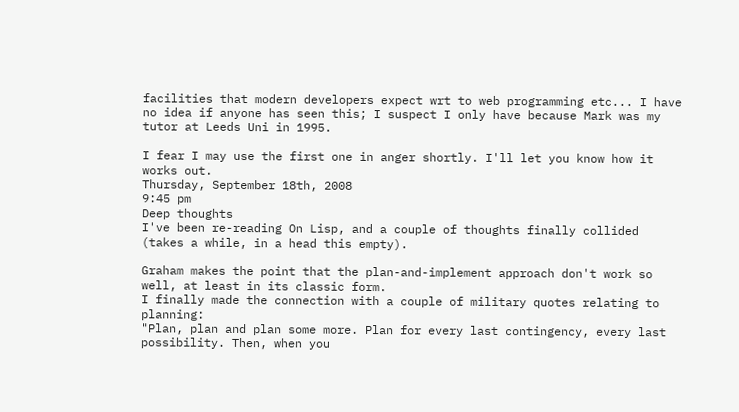facilities that modern developers expect wrt to web programming etc... I have no idea if anyone has seen this; I suspect I only have because Mark was my tutor at Leeds Uni in 1995.

I fear I may use the first one in anger shortly. I'll let you know how it works out.
Thursday, September 18th, 2008
9:45 pm
Deep thoughts
I've been re-reading On Lisp, and a couple of thoughts finally collided (takes a while, in a head this empty).

Graham makes the point that the plan-and-implement approach don't work so well, at least in its classic form.
I finally made the connection with a couple of military quotes relating to planning:
"Plan, plan and plan some more. Plan for every last contingency, every last possibility. Then, when you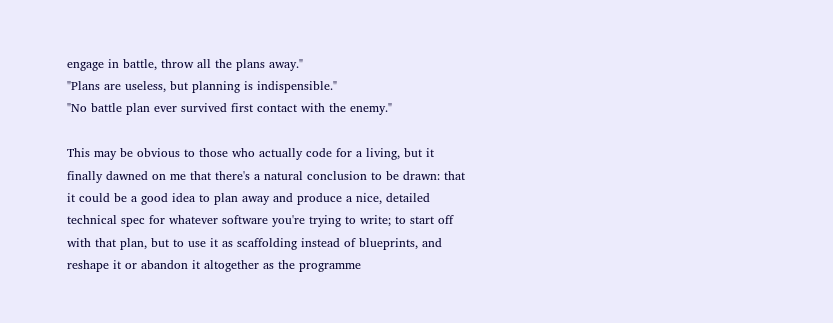engage in battle, throw all the plans away."
"Plans are useless, but planning is indispensible."
"No battle plan ever survived first contact with the enemy."

This may be obvious to those who actually code for a living, but it finally dawned on me that there's a natural conclusion to be drawn: that it could be a good idea to plan away and produce a nice, detailed technical spec for whatever software you're trying to write; to start off with that plan, but to use it as scaffolding instead of blueprints, and reshape it or abandon it altogether as the programme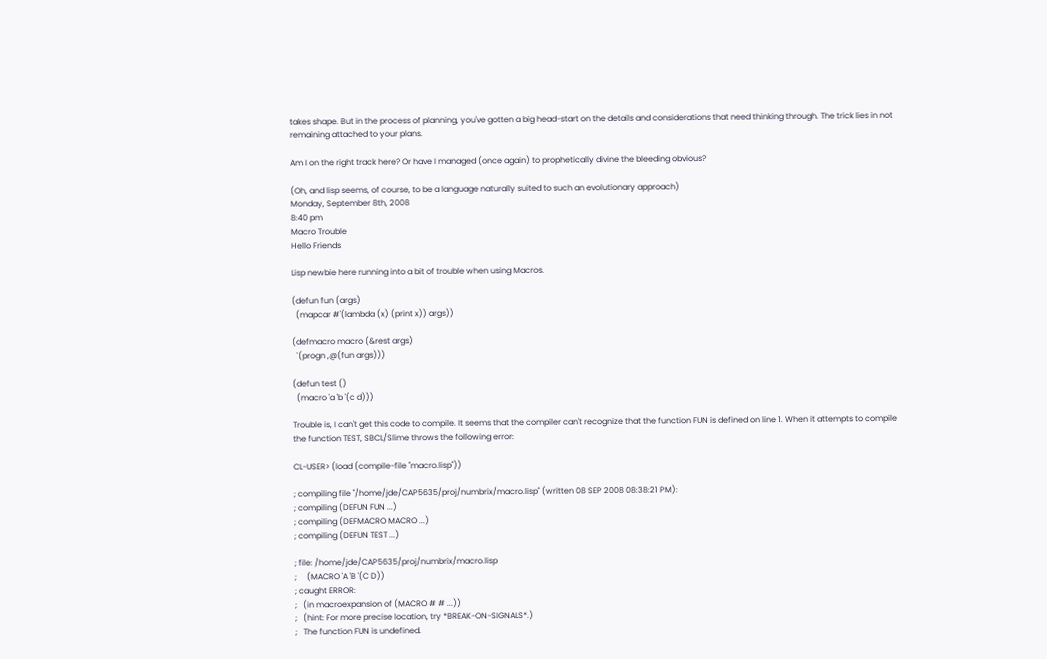takes shape. But in the process of planning, you've gotten a big head-start on the details and considerations that need thinking through. The trick lies in not remaining attached to your plans.

Am I on the right track here? Or have I managed (once again) to prophetically divine the bleeding obvious?

(Oh, and lisp seems, of course, to be a language naturally suited to such an evolutionary approach)
Monday, September 8th, 2008
8:40 pm
Macro Trouble
Hello Friends

Lisp newbie here running into a bit of trouble when using Macros.

(defun fun (args)
  (mapcar #'(lambda (x) (print x)) args))

(defmacro macro (&rest args)
  `(progn ,@(fun args)))

(defun test ()
  (macro 'a 'b '(c d)))

Trouble is, I can't get this code to compile. It seems that the compiler can't recognize that the function FUN is defined on line 1. When it attempts to compile the function TEST, SBCL/Slime throws the following error:

CL-USER> (load (compile-file "macro.lisp"))

; compiling file "/home/jde/CAP5635/proj/numbrix/macro.lisp" (written 08 SEP 2008 08:38:21 PM):
; compiling (DEFUN FUN ...)
; compiling (DEFMACRO MACRO ...)
; compiling (DEFUN TEST ...)

; file: /home/jde/CAP5635/proj/numbrix/macro.lisp
;     (MACRO 'A 'B '(C D))
; caught ERROR:
;   (in macroexpansion of (MACRO # # ...))
;   (hint: For more precise location, try *BREAK-ON-SIGNALS*.)
;   The function FUN is undefined.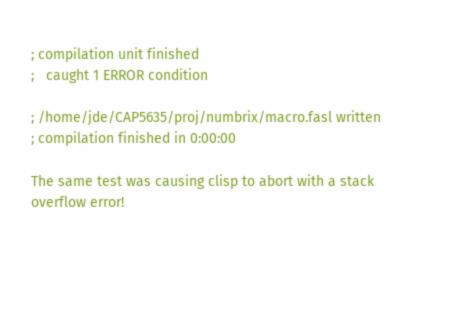; compilation unit finished
;   caught 1 ERROR condition

; /home/jde/CAP5635/proj/numbrix/macro.fasl written
; compilation finished in 0:00:00

The same test was causing clisp to abort with a stack overflow error!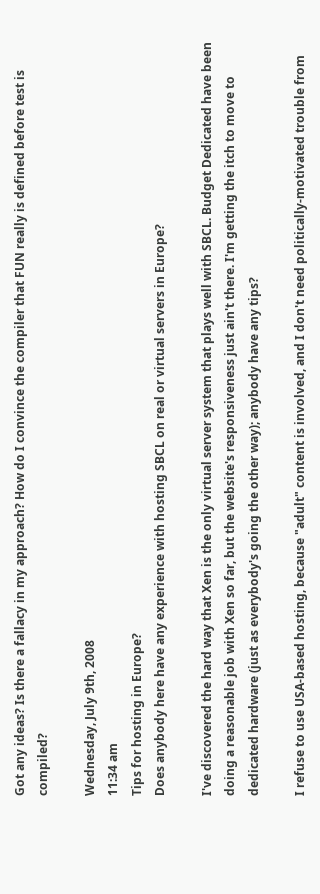Got any ideas? Is there a fallacy in my approach? How do I convince the compiler that FUN really is defined before test is compiled?

Wednesday, July 9th, 2008
11:34 am
Tips for hosting in Europe?
Does anybody here have any experience with hosting SBCL on real or virtual servers in Europe?

I've discovered the hard way that Xen is the only virtual server system that plays well with SBCL. Budget Dedicated have been doing a reasonable job with Xen so far, but the website's responsiveness just ain't there. I'm getting the itch to move to dedicated hardware (just as everybody's going the other way); anybody have any tips?

I refuse to use USA-based hosting, because "adult" content is involved, and I don't need politically-motivated trouble from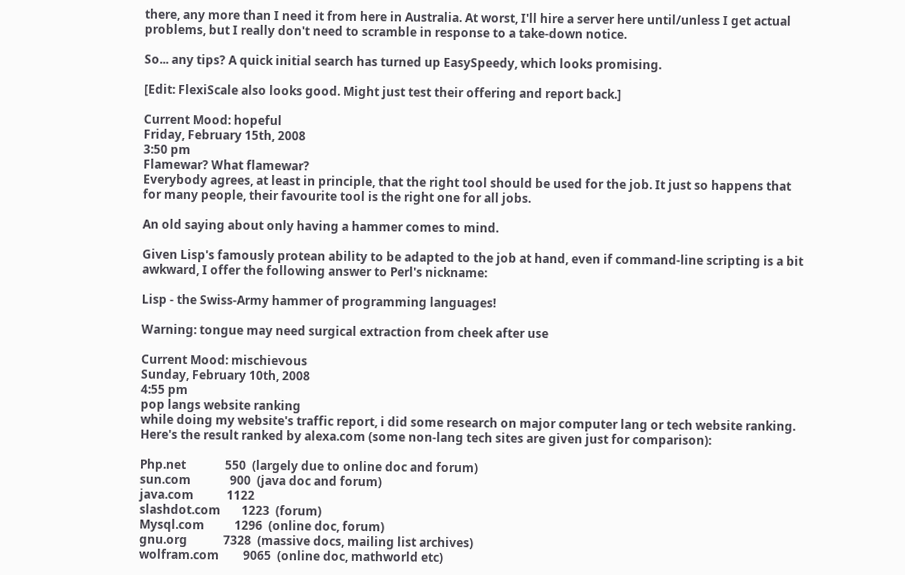there, any more than I need it from here in Australia. At worst, I'll hire a server here until/unless I get actual problems, but I really don't need to scramble in response to a take-down notice.

So... any tips? A quick initial search has turned up EasySpeedy, which looks promising.

[Edit: FlexiScale also looks good. Might just test their offering and report back.]

Current Mood: hopeful
Friday, February 15th, 2008
3:50 pm
Flamewar? What flamewar?
Everybody agrees, at least in principle, that the right tool should be used for the job. It just so happens that for many people, their favourite tool is the right one for all jobs.

An old saying about only having a hammer comes to mind.

Given Lisp's famously protean ability to be adapted to the job at hand, even if command-line scripting is a bit awkward, I offer the following answer to Perl's nickname:

Lisp - the Swiss-Army hammer of programming languages!

Warning: tongue may need surgical extraction from cheek after use

Current Mood: mischievous
Sunday, February 10th, 2008
4:55 pm
pop langs website ranking
while doing my website's traffic report, i did some research on major computer lang or tech website ranking. Here's the result ranked by alexa.com (some non-lang tech sites are given just for comparison):

Php.net             550  (largely due to online doc and forum)
sun.com             900  (java doc and forum)
java.com           1122
slashdot.com       1223  (forum)
Mysql.com          1296  (online doc, forum)
gnu.org            7328  (massive docs, mailing list archives)
wolfram.com        9065  (online doc, mathworld etc)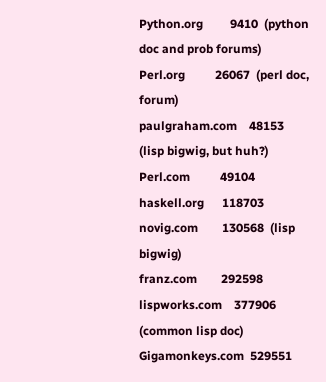Python.org         9410  (python doc and prob forums)
Perl.org          26067  (perl doc, forum)
paulgraham.com    48153  (lisp bigwig, but huh?)
Perl.com          49104
haskell.org      118703
novig.com        130568  (lisp bigwig)
franz.com        292598
lispworks.com    377906   (common lisp doc)
Gigamonkeys.com  529551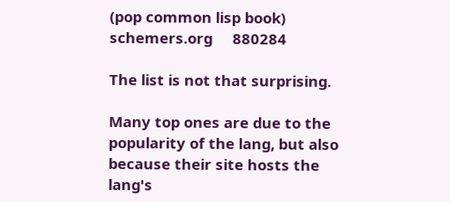(pop common lisp book)
schemers.org     880284

The list is not that surprising.

Many top ones are due to the popularity of the lang, but also because their site hosts the lang's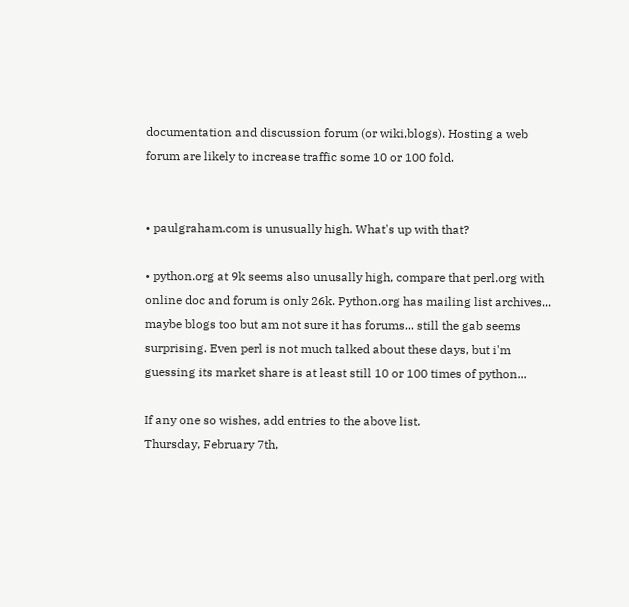documentation and discussion forum (or wiki,blogs). Hosting a web forum are likely to increase traffic some 10 or 100 fold.


• paulgraham.com is unusually high. What's up with that?

• python.org at 9k seems also unusally high, compare that perl.org with online doc and forum is only 26k. Python.org has mailing list archives... maybe blogs too but am not sure it has forums... still the gab seems surprising. Even perl is not much talked about these days, but i'm guessing its market share is at least still 10 or 100 times of python...

If any one so wishes, add entries to the above list.
Thursday, February 7th,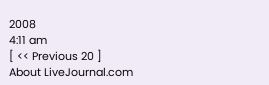2008
4:11 am
[ << Previous 20 ]
About LiveJournal.com